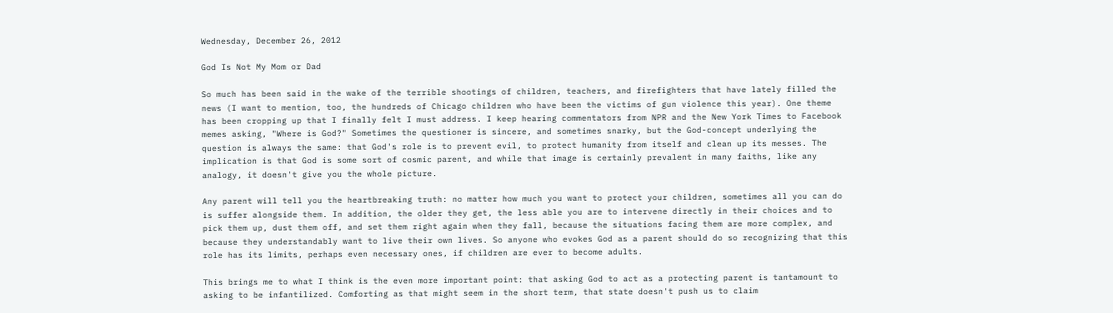Wednesday, December 26, 2012

God Is Not My Mom or Dad

So much has been said in the wake of the terrible shootings of children, teachers, and firefighters that have lately filled the news (I want to mention, too, the hundreds of Chicago children who have been the victims of gun violence this year). One theme has been cropping up that I finally felt I must address. I keep hearing commentators from NPR and the New York Times to Facebook memes asking, "Where is God?" Sometimes the questioner is sincere, and sometimes snarky, but the God-concept underlying the question is always the same: that God's role is to prevent evil, to protect humanity from itself and clean up its messes. The implication is that God is some sort of cosmic parent, and while that image is certainly prevalent in many faiths, like any analogy, it doesn't give you the whole picture.

Any parent will tell you the heartbreaking truth: no matter how much you want to protect your children, sometimes all you can do is suffer alongside them. In addition, the older they get, the less able you are to intervene directly in their choices and to pick them up, dust them off, and set them right again when they fall, because the situations facing them are more complex, and because they understandably want to live their own lives. So anyone who evokes God as a parent should do so recognizing that this role has its limits, perhaps even necessary ones, if children are ever to become adults.

This brings me to what I think is the even more important point: that asking God to act as a protecting parent is tantamount to asking to be infantilized. Comforting as that might seem in the short term, that state doesn't push us to claim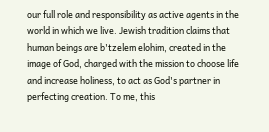our full role and responsibility as active agents in the world in which we live. Jewish tradition claims that human beings are b'tzelem elohim, created in the image of God, charged with the mission to choose life and increase holiness, to act as God's partner in perfecting creation. To me, this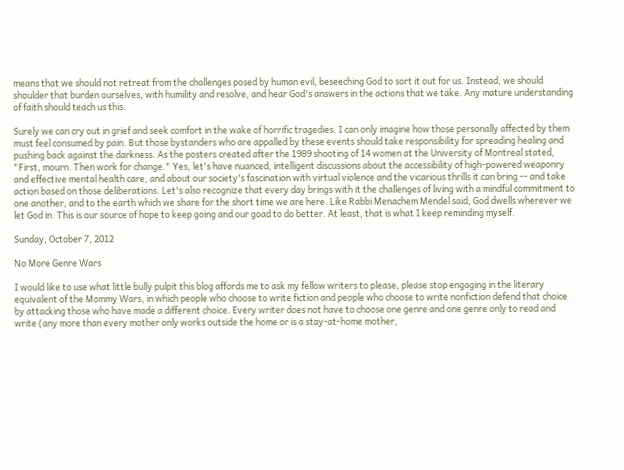means that we should not retreat from the challenges posed by human evil, beseeching God to sort it out for us. Instead, we should shoulder that burden ourselves, with humility and resolve, and hear God's answers in the actions that we take. Any mature understanding of faith should teach us this.

Surely we can cry out in grief and seek comfort in the wake of horrific tragedies. I can only imagine how those personally affected by them must feel consumed by pain. But those bystanders who are appalled by these events should take responsibility for spreading healing and pushing back against the darkness. As the posters created after the 1989 shooting of 14 women at the University of Montreal stated, "First, mourn. Then work for change." Yes, let's have nuanced, intelligent discussions about the accessibility of high-powered weaponry and effective mental health care, and about our society's fascination with virtual violence and the vicarious thrills it can bring -- and take action based on those deliberations. Let's also recognize that every day brings with it the challenges of living with a mindful commitment to one another, and to the earth which we share for the short time we are here. Like Rabbi Menachem Mendel said, God dwells wherever we let God in. This is our source of hope to keep going and our goad to do better. At least, that is what I keep reminding myself.

Sunday, October 7, 2012

No More Genre Wars

I would like to use what little bully pulpit this blog affords me to ask my fellow writers to please, please stop engaging in the literary equivalent of the Mommy Wars, in which people who choose to write fiction and people who choose to write nonfiction defend that choice by attacking those who have made a different choice. Every writer does not have to choose one genre and one genre only to read and write (any more than every mother only works outside the home or is a stay-at-home mother,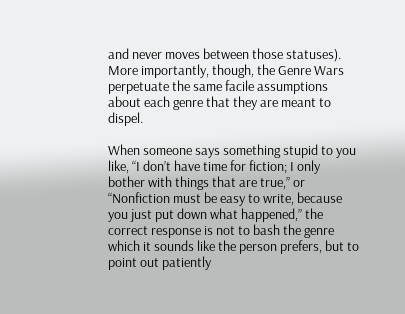and never moves between those statuses). More importantly, though, the Genre Wars perpetuate the same facile assumptions about each genre that they are meant to dispel.

When someone says something stupid to you like, “I don’t have time for fiction; I only bother with things that are true,” or “Nonfiction must be easy to write, because you just put down what happened,” the correct response is not to bash the genre which it sounds like the person prefers, but to point out patiently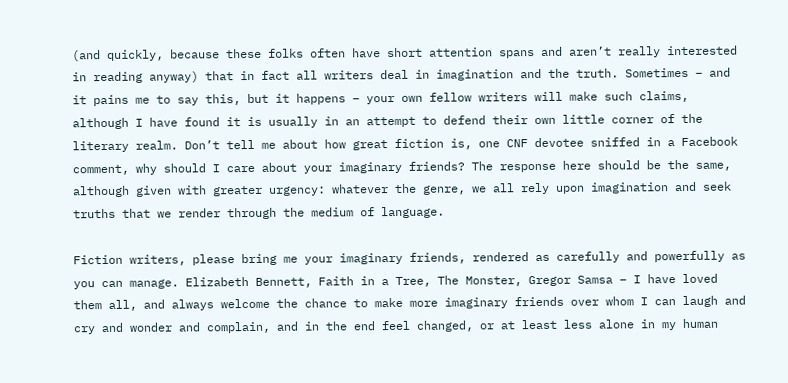(and quickly, because these folks often have short attention spans and aren’t really interested in reading anyway) that in fact all writers deal in imagination and the truth. Sometimes – and it pains me to say this, but it happens – your own fellow writers will make such claims, although I have found it is usually in an attempt to defend their own little corner of the literary realm. Don’t tell me about how great fiction is, one CNF devotee sniffed in a Facebook comment, why should I care about your imaginary friends? The response here should be the same, although given with greater urgency: whatever the genre, we all rely upon imagination and seek truths that we render through the medium of language.

Fiction writers, please bring me your imaginary friends, rendered as carefully and powerfully as you can manage. Elizabeth Bennett, Faith in a Tree, The Monster, Gregor Samsa – I have loved them all, and always welcome the chance to make more imaginary friends over whom I can laugh and cry and wonder and complain, and in the end feel changed, or at least less alone in my human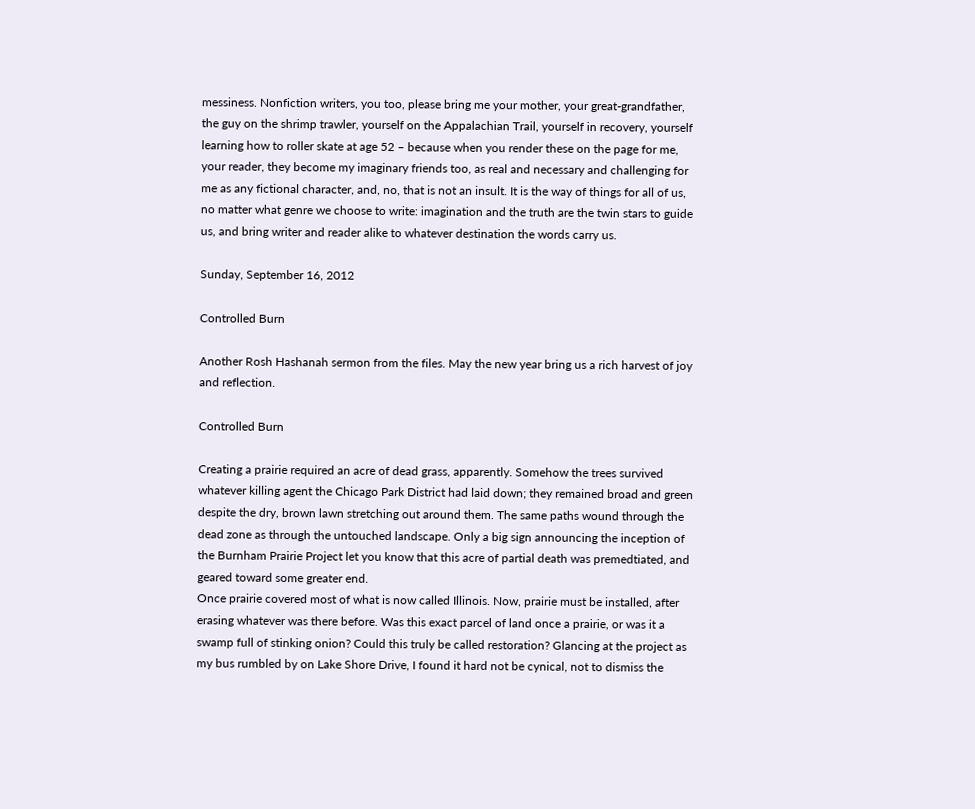messiness. Nonfiction writers, you too, please bring me your mother, your great-grandfather, the guy on the shrimp trawler, yourself on the Appalachian Trail, yourself in recovery, yourself learning how to roller skate at age 52 – because when you render these on the page for me, your reader, they become my imaginary friends too, as real and necessary and challenging for me as any fictional character, and, no, that is not an insult. It is the way of things for all of us, no matter what genre we choose to write: imagination and the truth are the twin stars to guide us, and bring writer and reader alike to whatever destination the words carry us.

Sunday, September 16, 2012

Controlled Burn

Another Rosh Hashanah sermon from the files. May the new year bring us a rich harvest of joy and reflection.

Controlled Burn

Creating a prairie required an acre of dead grass, apparently. Somehow the trees survived whatever killing agent the Chicago Park District had laid down; they remained broad and green despite the dry, brown lawn stretching out around them. The same paths wound through the dead zone as through the untouched landscape. Only a big sign announcing the inception of the Burnham Prairie Project let you know that this acre of partial death was premedtiated, and geared toward some greater end.
Once prairie covered most of what is now called Illinois. Now, prairie must be installed, after erasing whatever was there before. Was this exact parcel of land once a prairie, or was it a swamp full of stinking onion? Could this truly be called restoration? Glancing at the project as my bus rumbled by on Lake Shore Drive, I found it hard not be cynical, not to dismiss the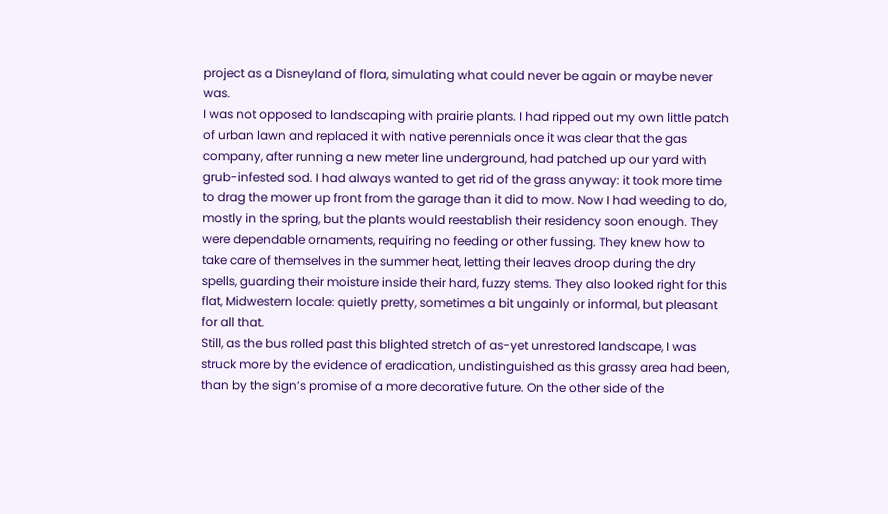project as a Disneyland of flora, simulating what could never be again or maybe never was.
I was not opposed to landscaping with prairie plants. I had ripped out my own little patch of urban lawn and replaced it with native perennials once it was clear that the gas company, after running a new meter line underground, had patched up our yard with grub-infested sod. I had always wanted to get rid of the grass anyway: it took more time to drag the mower up front from the garage than it did to mow. Now I had weeding to do, mostly in the spring, but the plants would reestablish their residency soon enough. They were dependable ornaments, requiring no feeding or other fussing. They knew how to take care of themselves in the summer heat, letting their leaves droop during the dry spells, guarding their moisture inside their hard, fuzzy stems. They also looked right for this flat, Midwestern locale: quietly pretty, sometimes a bit ungainly or informal, but pleasant for all that.
Still, as the bus rolled past this blighted stretch of as-yet unrestored landscape, I was struck more by the evidence of eradication, undistinguished as this grassy area had been, than by the sign’s promise of a more decorative future. On the other side of the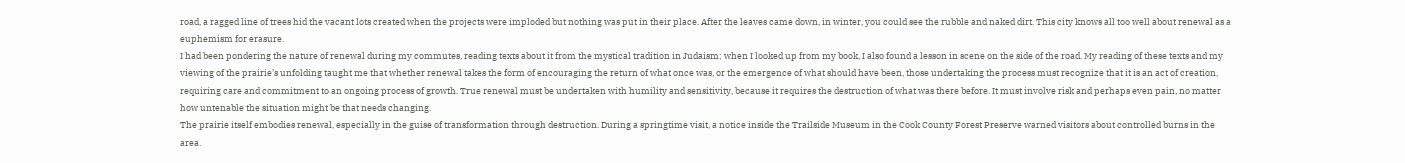road, a ragged line of trees hid the vacant lots created when the projects were imploded but nothing was put in their place. After the leaves came down, in winter, you could see the rubble and naked dirt. This city knows all too well about renewal as a euphemism for erasure.
I had been pondering the nature of renewal during my commutes, reading texts about it from the mystical tradition in Judaism; when I looked up from my book, I also found a lesson in scene on the side of the road. My reading of these texts and my viewing of the prairie’s unfolding taught me that whether renewal takes the form of encouraging the return of what once was, or the emergence of what should have been, those undertaking the process must recognize that it is an act of creation, requiring care and commitment to an ongoing process of growth. True renewal must be undertaken with humility and sensitivity, because it requires the destruction of what was there before. It must involve risk and perhaps even pain, no matter how untenable the situation might be that needs changing.
The prairie itself embodies renewal, especially in the guise of transformation through destruction. During a springtime visit, a notice inside the Trailside Museum in the Cook County Forest Preserve warned visitors about controlled burns in the area.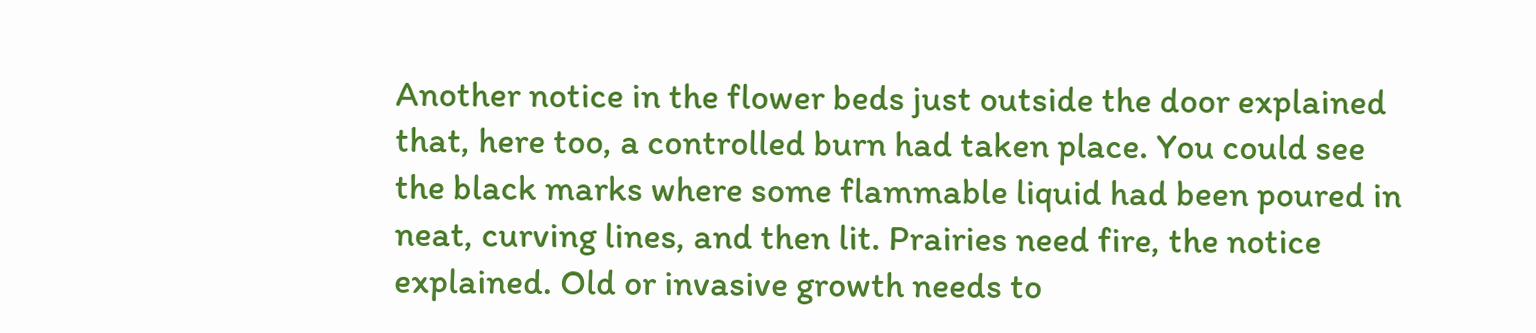Another notice in the flower beds just outside the door explained that, here too, a controlled burn had taken place. You could see the black marks where some flammable liquid had been poured in neat, curving lines, and then lit. Prairies need fire, the notice explained. Old or invasive growth needs to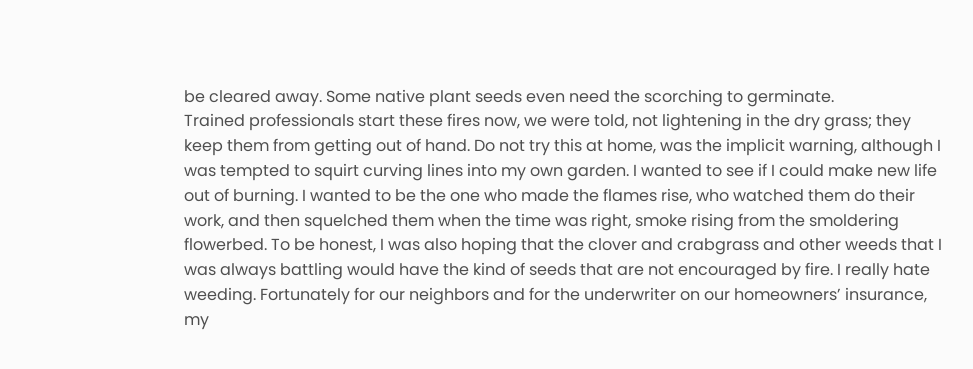be cleared away. Some native plant seeds even need the scorching to germinate.
Trained professionals start these fires now, we were told, not lightening in the dry grass; they keep them from getting out of hand. Do not try this at home, was the implicit warning, although I was tempted to squirt curving lines into my own garden. I wanted to see if I could make new life out of burning. I wanted to be the one who made the flames rise, who watched them do their work, and then squelched them when the time was right, smoke rising from the smoldering flowerbed. To be honest, I was also hoping that the clover and crabgrass and other weeds that I was always battling would have the kind of seeds that are not encouraged by fire. I really hate weeding. Fortunately for our neighbors and for the underwriter on our homeowners’ insurance, my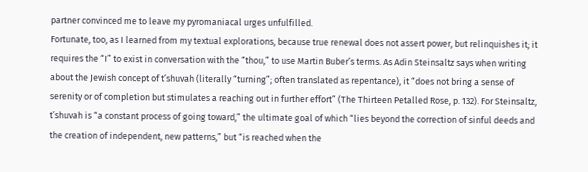partner convinced me to leave my pyromaniacal urges unfulfilled.
Fortunate, too, as I learned from my textual explorations, because true renewal does not assert power, but relinquishes it; it requires the “I” to exist in conversation with the “thou,” to use Martin Buber’s terms. As Adin Steinsaltz says when writing about the Jewish concept of t’shuvah (literally “turning”; often translated as repentance), it “does not bring a sense of serenity or of completion but stimulates a reaching out in further effort” (The Thirteen Petalled Rose, p. 132). For Steinsaltz, t’shuvah is “a constant process of going toward,” the ultimate goal of which “lies beyond the correction of sinful deeds and the creation of independent, new patterns,” but “is reached when the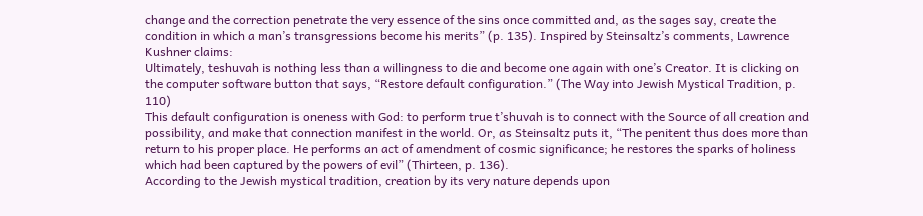change and the correction penetrate the very essence of the sins once committed and, as the sages say, create the condition in which a man’s transgressions become his merits” (p. 135). Inspired by Steinsaltz’s comments, Lawrence Kushner claims:
Ultimately, teshuvah is nothing less than a willingness to die and become one again with one’s Creator. It is clicking on the computer software button that says, “Restore default configuration.” (The Way into Jewish Mystical Tradition, p. 110)
This default configuration is oneness with God: to perform true t’shuvah is to connect with the Source of all creation and possibility, and make that connection manifest in the world. Or, as Steinsaltz puts it, “The penitent thus does more than return to his proper place. He performs an act of amendment of cosmic significance; he restores the sparks of holiness which had been captured by the powers of evil” (Thirteen, p. 136).
According to the Jewish mystical tradition, creation by its very nature depends upon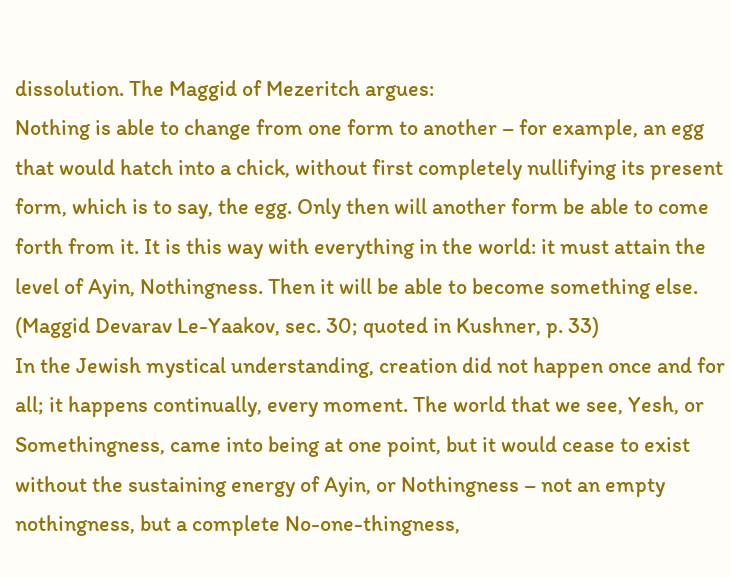dissolution. The Maggid of Mezeritch argues:
Nothing is able to change from one form to another – for example, an egg that would hatch into a chick, without first completely nullifying its present form, which is to say, the egg. Only then will another form be able to come forth from it. It is this way with everything in the world: it must attain the level of Ayin, Nothingness. Then it will be able to become something else. (Maggid Devarav Le-Yaakov, sec. 30; quoted in Kushner, p. 33)
In the Jewish mystical understanding, creation did not happen once and for all; it happens continually, every moment. The world that we see, Yesh, or Somethingness, came into being at one point, but it would cease to exist without the sustaining energy of Ayin, or Nothingness – not an empty nothingness, but a complete No-one-thingness,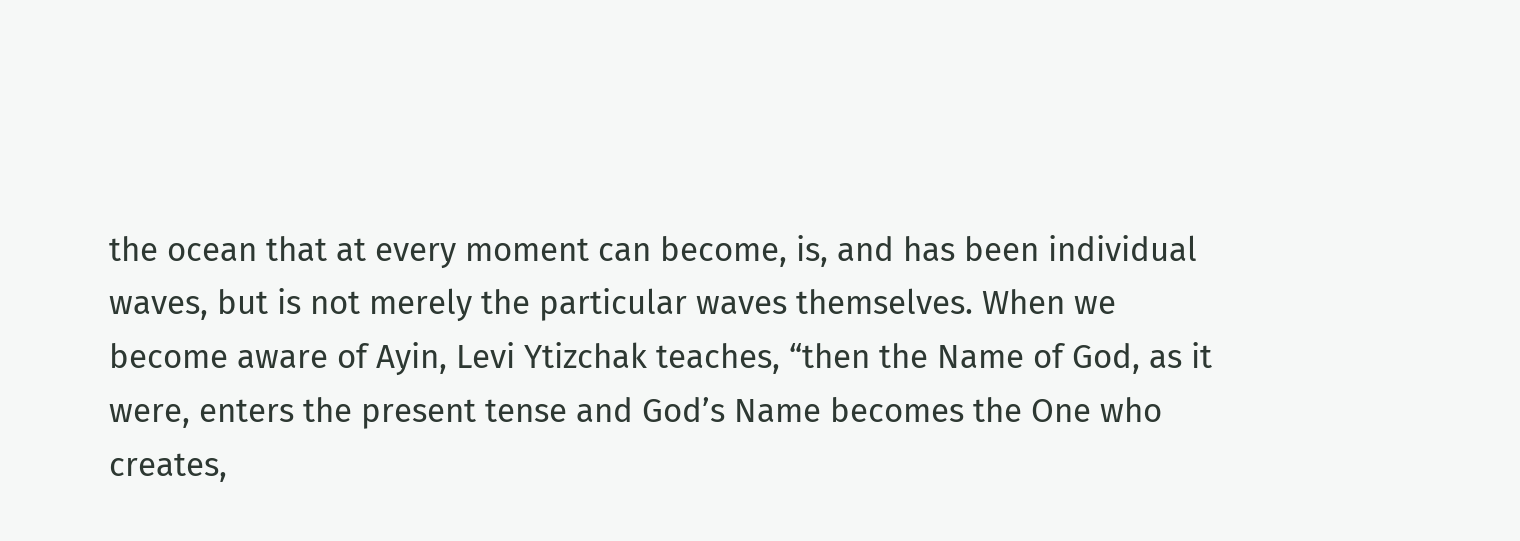the ocean that at every moment can become, is, and has been individual waves, but is not merely the particular waves themselves. When we become aware of Ayin, Levi Ytizchak teaches, “then the Name of God, as it were, enters the present tense and God’s Name becomes the One who creates,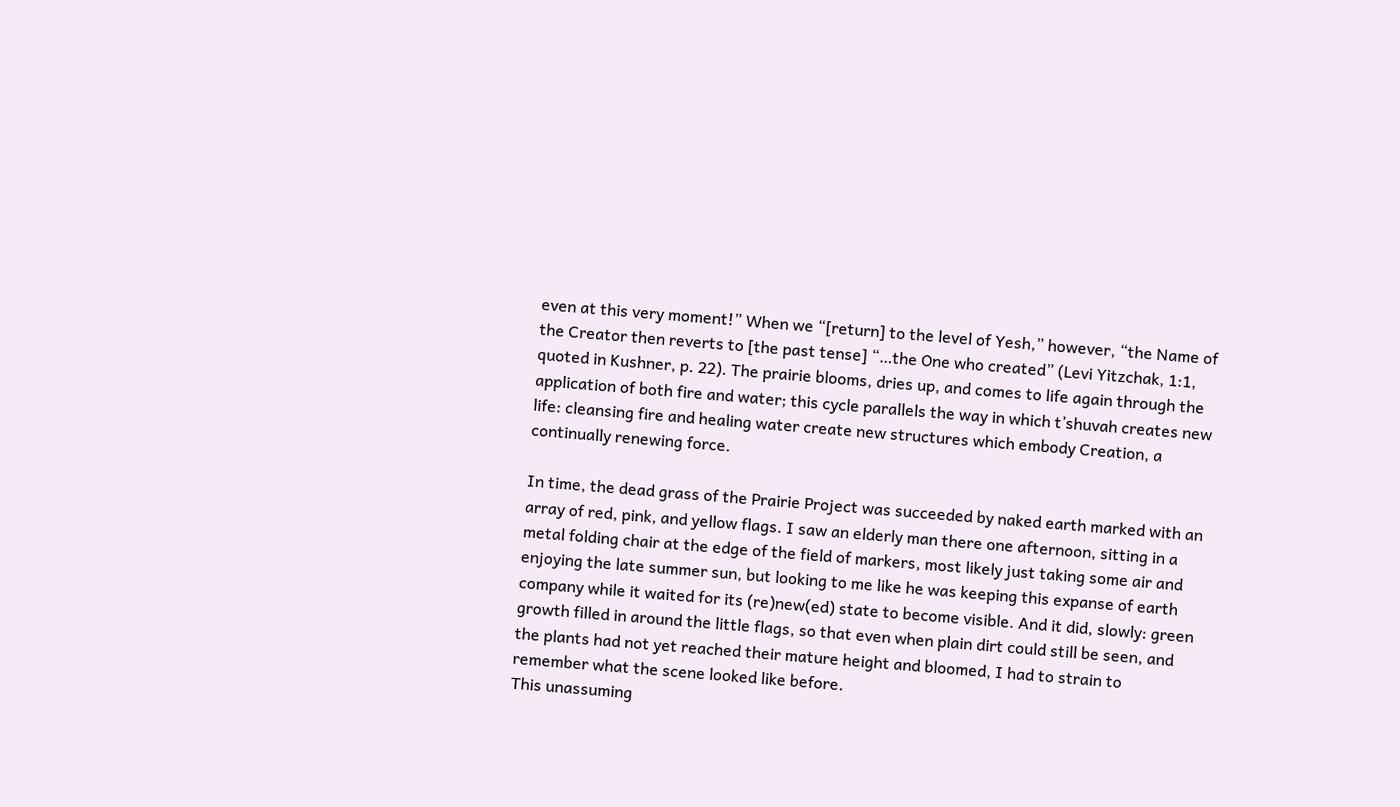even at this very moment!” When we “[return] to the level of Yesh,” however, “the Name of the Creator then reverts to [the past tense] “…the One who created” (Levi Yitzchak, 1:1, quoted in Kushner, p. 22). The prairie blooms, dries up, and comes to life again through the application of both fire and water; this cycle parallels the way in which t’shuvah creates new life: cleansing fire and healing water create new structures which embody Creation, a continually renewing force.

In time, the dead grass of the Prairie Project was succeeded by naked earth marked with an array of red, pink, and yellow flags. I saw an elderly man there one afternoon, sitting in a metal folding chair at the edge of the field of markers, most likely just taking some air and enjoying the late summer sun, but looking to me like he was keeping this expanse of earth company while it waited for its (re)new(ed) state to become visible. And it did, slowly: green growth filled in around the little flags, so that even when plain dirt could still be seen, and the plants had not yet reached their mature height and bloomed, I had to strain to remember what the scene looked like before.
This unassuming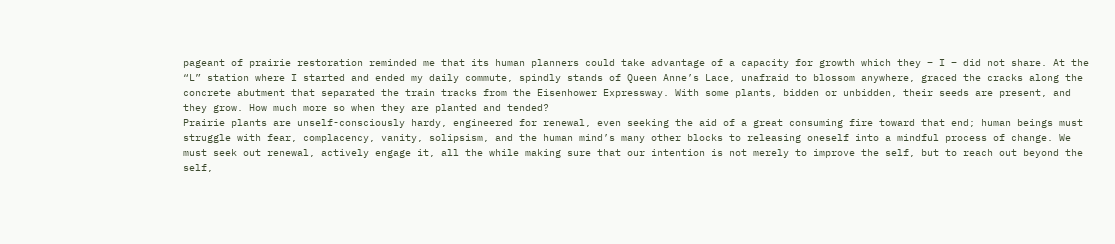pageant of prairie restoration reminded me that its human planners could take advantage of a capacity for growth which they – I – did not share. At the “L” station where I started and ended my daily commute, spindly stands of Queen Anne’s Lace, unafraid to blossom anywhere, graced the cracks along the concrete abutment that separated the train tracks from the Eisenhower Expressway. With some plants, bidden or unbidden, their seeds are present, and they grow. How much more so when they are planted and tended?
Prairie plants are unself-consciously hardy, engineered for renewal, even seeking the aid of a great consuming fire toward that end; human beings must struggle with fear, complacency, vanity, solipsism, and the human mind’s many other blocks to releasing oneself into a mindful process of change. We must seek out renewal, actively engage it, all the while making sure that our intention is not merely to improve the self, but to reach out beyond the self,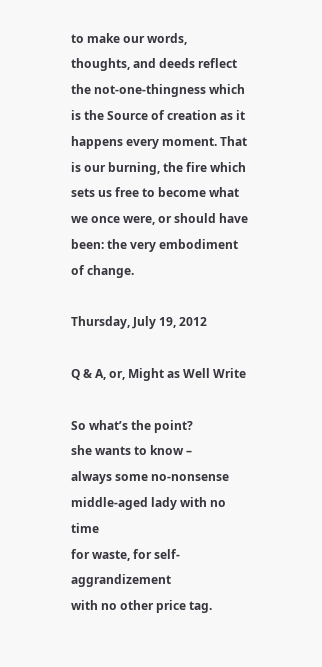to make our words, thoughts, and deeds reflect the not-one-thingness which is the Source of creation as it happens every moment. That is our burning, the fire which sets us free to become what we once were, or should have been: the very embodiment of change.

Thursday, July 19, 2012

Q & A, or, Might as Well Write

So what’s the point?
she wants to know –
always some no-nonsense
middle-aged lady with no time
for waste, for self-aggrandizement
with no other price tag.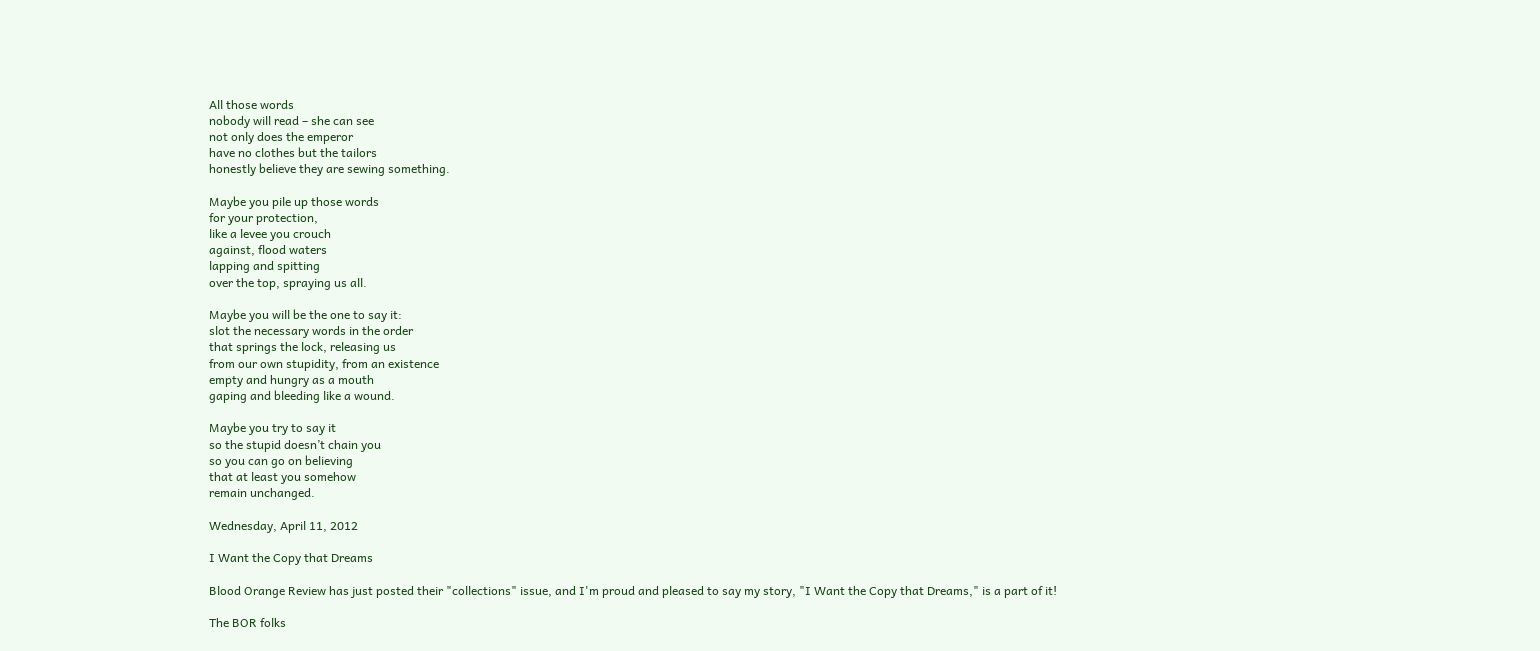All those words
nobody will read – she can see
not only does the emperor
have no clothes but the tailors
honestly believe they are sewing something.

Maybe you pile up those words
for your protection,
like a levee you crouch
against, flood waters
lapping and spitting
over the top, spraying us all.

Maybe you will be the one to say it:
slot the necessary words in the order
that springs the lock, releasing us
from our own stupidity, from an existence
empty and hungry as a mouth
gaping and bleeding like a wound.

Maybe you try to say it
so the stupid doesn’t chain you
so you can go on believing
that at least you somehow
remain unchanged.

Wednesday, April 11, 2012

I Want the Copy that Dreams

Blood Orange Review has just posted their "collections" issue, and I'm proud and pleased to say my story, "I Want the Copy that Dreams," is a part of it!

The BOR folks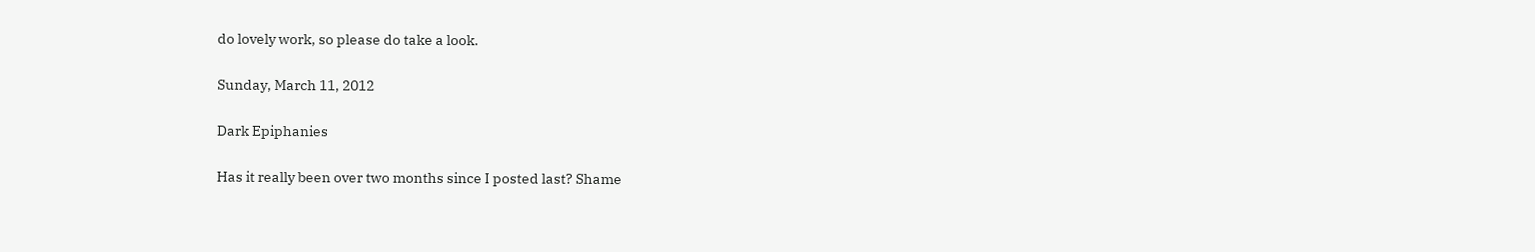do lovely work, so please do take a look.

Sunday, March 11, 2012

Dark Epiphanies

Has it really been over two months since I posted last? Shame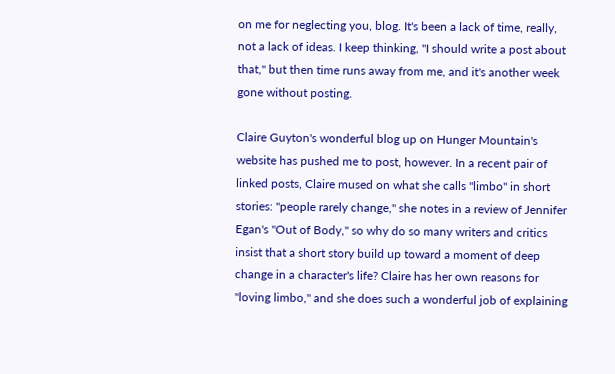on me for neglecting you, blog. It's been a lack of time, really, not a lack of ideas. I keep thinking, "I should write a post about that," but then time runs away from me, and it's another week gone without posting.

Claire Guyton's wonderful blog up on Hunger Mountain's website has pushed me to post, however. In a recent pair of linked posts, Claire mused on what she calls "limbo" in short stories: "people rarely change," she notes in a review of Jennifer Egan's "Out of Body," so why do so many writers and critics insist that a short story build up toward a moment of deep change in a character's life? Claire has her own reasons for "loving limbo," and she does such a wonderful job of explaining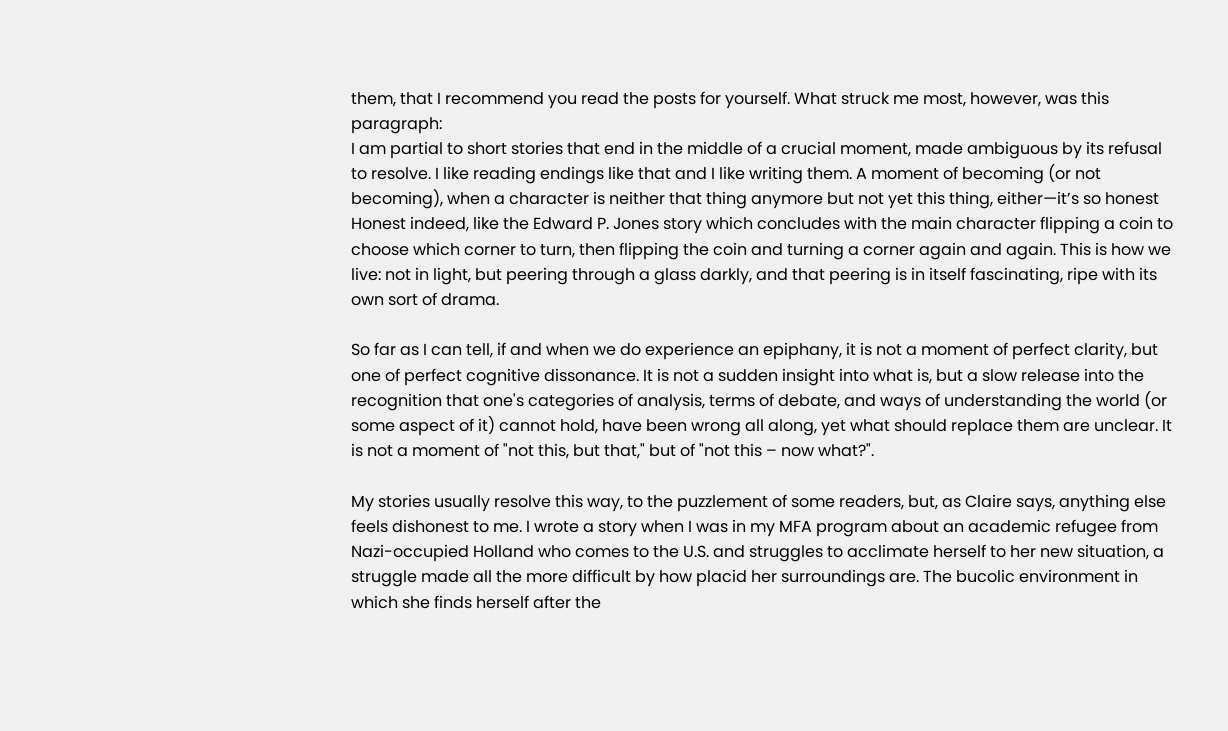them, that I recommend you read the posts for yourself. What struck me most, however, was this paragraph:
I am partial to short stories that end in the middle of a crucial moment, made ambiguous by its refusal to resolve. I like reading endings like that and I like writing them. A moment of becoming (or not becoming), when a character is neither that thing anymore but not yet this thing, either—it’s so honest
Honest indeed, like the Edward P. Jones story which concludes with the main character flipping a coin to choose which corner to turn, then flipping the coin and turning a corner again and again. This is how we live: not in light, but peering through a glass darkly, and that peering is in itself fascinating, ripe with its own sort of drama.

So far as I can tell, if and when we do experience an epiphany, it is not a moment of perfect clarity, but one of perfect cognitive dissonance. It is not a sudden insight into what is, but a slow release into the recognition that one's categories of analysis, terms of debate, and ways of understanding the world (or some aspect of it) cannot hold, have been wrong all along, yet what should replace them are unclear. It is not a moment of "not this, but that," but of "not this – now what?".

My stories usually resolve this way, to the puzzlement of some readers, but, as Claire says, anything else feels dishonest to me. I wrote a story when I was in my MFA program about an academic refugee from Nazi-occupied Holland who comes to the U.S. and struggles to acclimate herself to her new situation, a struggle made all the more difficult by how placid her surroundings are. The bucolic environment in which she finds herself after the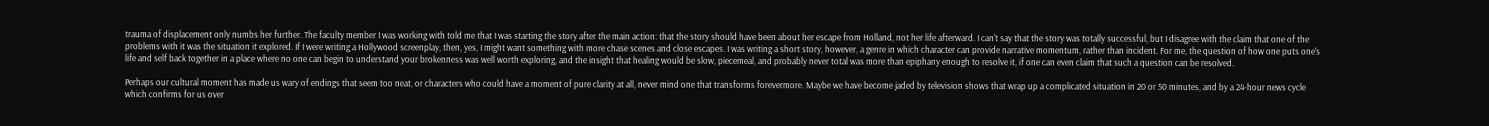trauma of displacement only numbs her further. The faculty member I was working with told me that I was starting the story after the main action: that the story should have been about her escape from Holland, not her life afterward. I can't say that the story was totally successful, but I disagree with the claim that one of the problems with it was the situation it explored. If I were writing a Hollywood screenplay, then, yes, I might want something with more chase scenes and close escapes. I was writing a short story, however, a genre in which character can provide narrative momentum, rather than incident. For me, the question of how one puts one's life and self back together in a place where no one can begin to understand your brokenness was well worth exploring, and the insight that healing would be slow, piecemeal, and probably never total was more than epiphany enough to resolve it, if one can even claim that such a question can be resolved.

Perhaps our cultural moment has made us wary of endings that seem too neat, or characters who could have a moment of pure clarity at all, never mind one that transforms forevermore. Maybe we have become jaded by television shows that wrap up a complicated situation in 20 or 50 minutes, and by a 24-hour news cycle which confirms for us over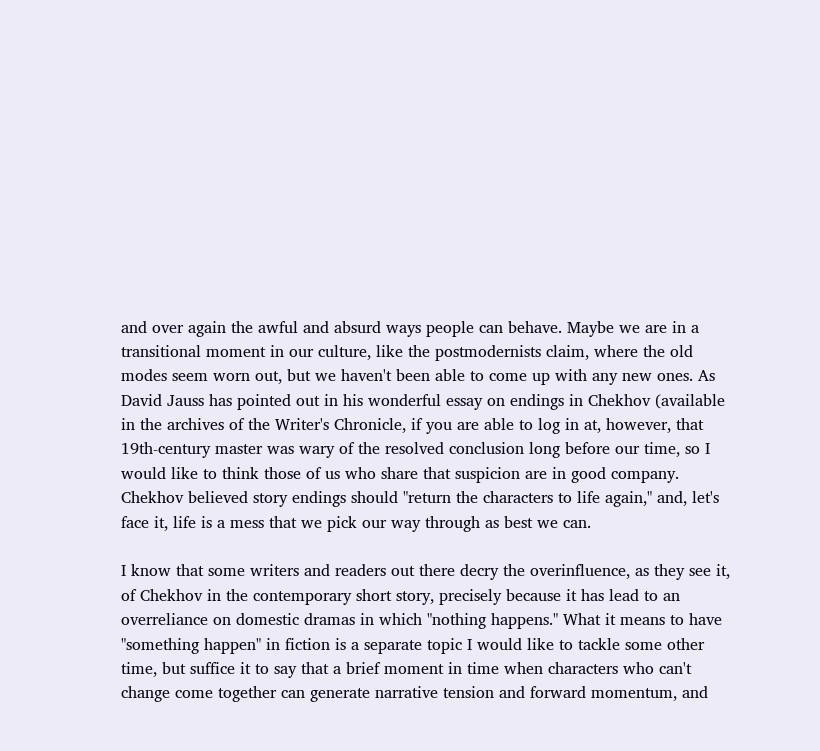and over again the awful and absurd ways people can behave. Maybe we are in a transitional moment in our culture, like the postmodernists claim, where the old modes seem worn out, but we haven't been able to come up with any new ones. As David Jauss has pointed out in his wonderful essay on endings in Chekhov (available in the archives of the Writer's Chronicle, if you are able to log in at, however, that 19th-century master was wary of the resolved conclusion long before our time, so I would like to think those of us who share that suspicion are in good company. Chekhov believed story endings should "return the characters to life again," and, let's face it, life is a mess that we pick our way through as best we can.

I know that some writers and readers out there decry the overinfluence, as they see it, of Chekhov in the contemporary short story, precisely because it has lead to an overreliance on domestic dramas in which "nothing happens." What it means to have "something happen" in fiction is a separate topic I would like to tackle some other time, but suffice it to say that a brief moment in time when characters who can't change come together can generate narrative tension and forward momentum, and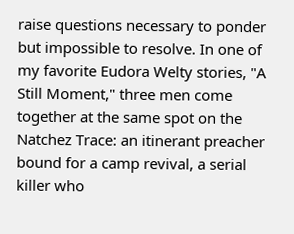raise questions necessary to ponder but impossible to resolve. In one of my favorite Eudora Welty stories, "A Still Moment," three men come together at the same spot on the Natchez Trace: an itinerant preacher bound for a camp revival, a serial killer who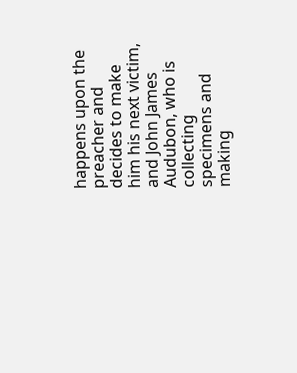happens upon the preacher and decides to make him his next victim, and John James Audubon, who is collecting specimens and making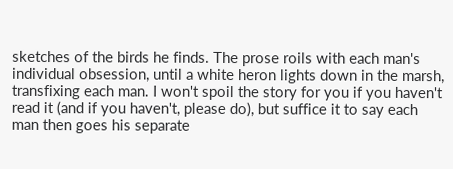sketches of the birds he finds. The prose roils with each man's individual obsession, until a white heron lights down in the marsh, transfixing each man. I won't spoil the story for you if you haven't read it (and if you haven't, please do), but suffice it to say each man then goes his separate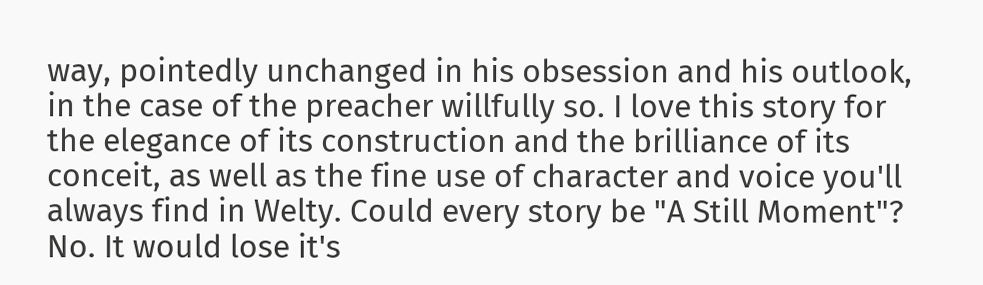way, pointedly unchanged in his obsession and his outlook, in the case of the preacher willfully so. I love this story for the elegance of its construction and the brilliance of its conceit, as well as the fine use of character and voice you'll always find in Welty. Could every story be "A Still Moment"? No. It would lose it's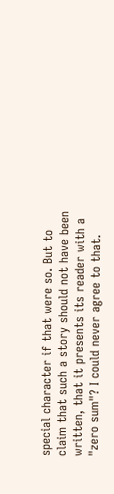special character if that were so. But to claim that such a story should not have been written, that it presents its reader with a "zero sum"? I could never agree to that.